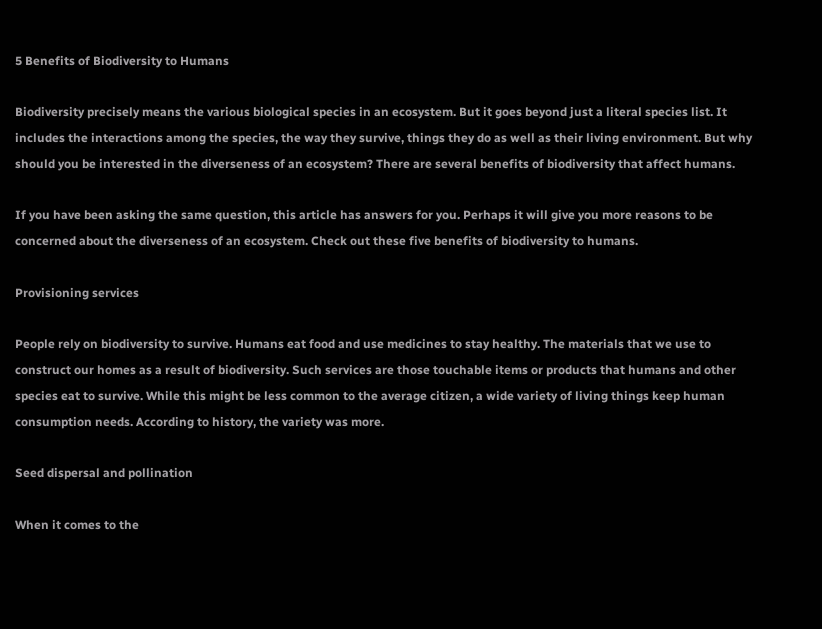5 Benefits of Biodiversity to Humans

Biodiversity precisely means the various biological species in an ecosystem. But it goes beyond just a literal species list. It includes the interactions among the species, the way they survive, things they do as well as their living environment. But why should you be interested in the diverseness of an ecosystem? There are several benefits of biodiversity that affect humans.

If you have been asking the same question, this article has answers for you. Perhaps it will give you more reasons to be concerned about the diverseness of an ecosystem. Check out these five benefits of biodiversity to humans.

Provisioning services

People rely on biodiversity to survive. Humans eat food and use medicines to stay healthy. The materials that we use to construct our homes as a result of biodiversity. Such services are those touchable items or products that humans and other species eat to survive. While this might be less common to the average citizen, a wide variety of living things keep human consumption needs. According to history, the variety was more.

Seed dispersal and pollination

When it comes to the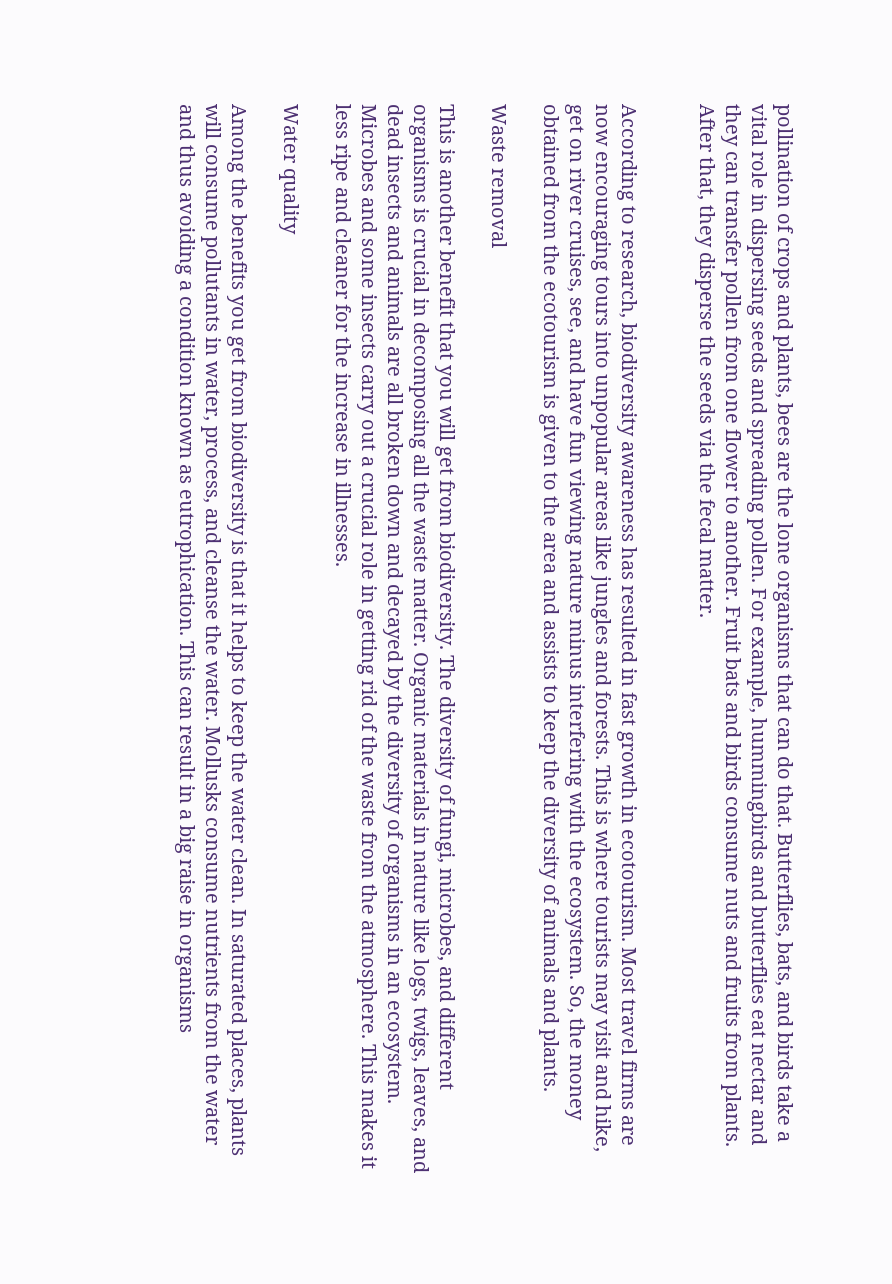pollination of crops and plants, bees are the lone organisms that can do that. Butterflies, bats, and birds take a vital role in dispersing seeds and spreading pollen. For example, hummingbirds and butterflies eat nectar and they can transfer pollen from one flower to another. Fruit bats and birds consume nuts and fruits from plants. After that, they disperse the seeds via the fecal matter.


According to research, biodiversity awareness has resulted in fast growth in ecotourism. Most travel firms are now encouraging tours into unpopular areas like jungles and forests. This is where tourists may visit and hike, get on river cruises, see, and have fun viewing nature minus interfering with the ecosystem. So, the money obtained from the ecotourism is given to the area and assists to keep the diversity of animals and plants.

Waste removal

This is another benefit that you will get from biodiversity. The diversity of fungi, microbes, and different organisms is crucial in decomposing all the waste matter. Organic materials in nature like logs, twigs, leaves, and dead insects and animals are all broken down and decayed by the diversity of organisms in an ecosystem. Microbes and some insects carry out a crucial role in getting rid of the waste from the atmosphere. This makes it less ripe and cleaner for the increase in illnesses.

Water quality

Among the benefits you get from biodiversity is that it helps to keep the water clean. In saturated places, plants will consume pollutants in water, process, and cleanse the water. Mollusks consume nutrients from the water and thus avoiding a condition known as eutrophication. This can result in a big raise in organisms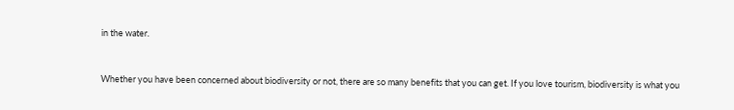in the water.


Whether you have been concerned about biodiversity or not, there are so many benefits that you can get. If you love tourism, biodiversity is what you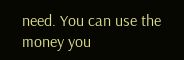need. You can use the money you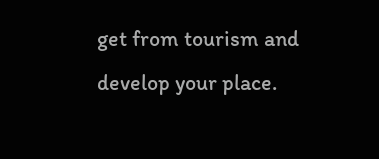get from tourism and develop your place.